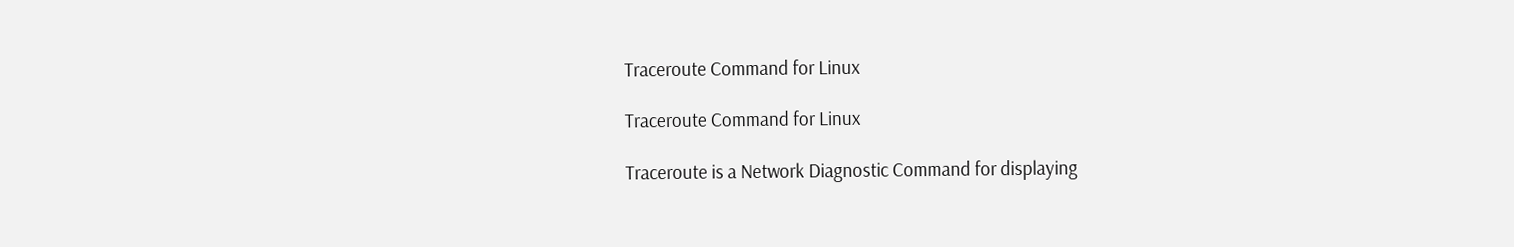Traceroute Command for Linux

Traceroute Command for Linux

Traceroute is a Network Diagnostic Command for displaying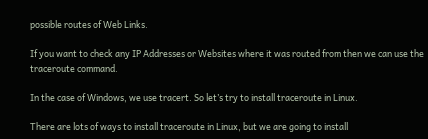possible routes of Web Links.

If you want to check any IP Addresses or Websites where it was routed from then we can use the traceroute command.

In the case of Windows, we use tracert. So let’s try to install traceroute in Linux.

There are lots of ways to install traceroute in Linux, but we are going to install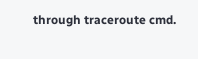through traceroute cmd.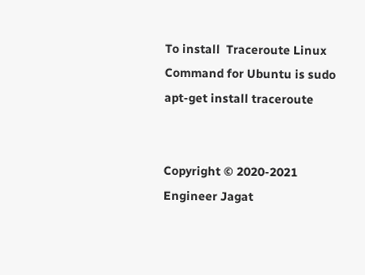To install  Traceroute Linux Command for Ubuntu is sudo apt-get install traceroute


Copyright © 2020-2021 Engineer Jagat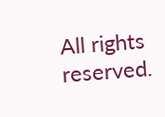All rights reserved.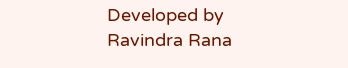Developed by Ravindra Rana